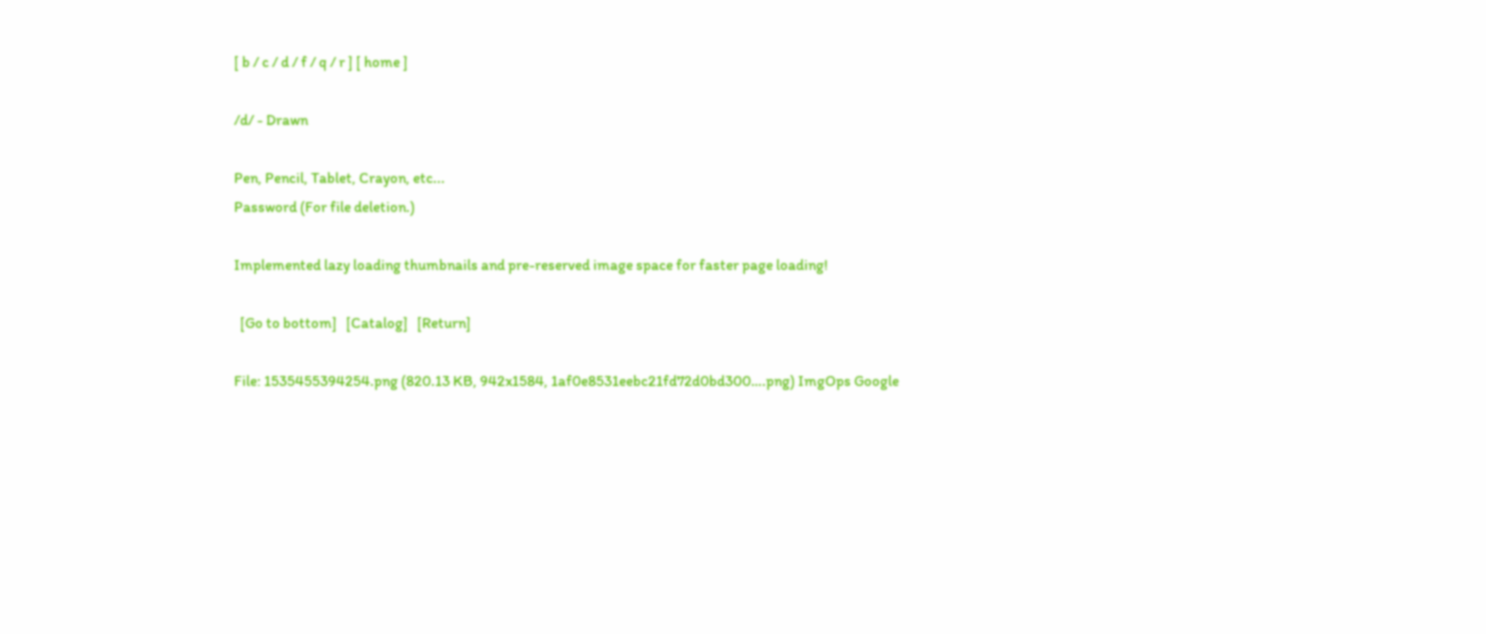[ b / c / d / f / q / r ] [ home ]

/d/ - Drawn

Pen, Pencil, Tablet, Crayon, etc...
Password (For file deletion.)

Implemented lazy loading thumbnails and pre-reserved image space for faster page loading!

  [Go to bottom]   [Catalog]   [Return]

File: 1535455394254.png (820.13 KB, 942x1584, 1af0e8531eebc21fd72d0bd300….png) ImgOps Google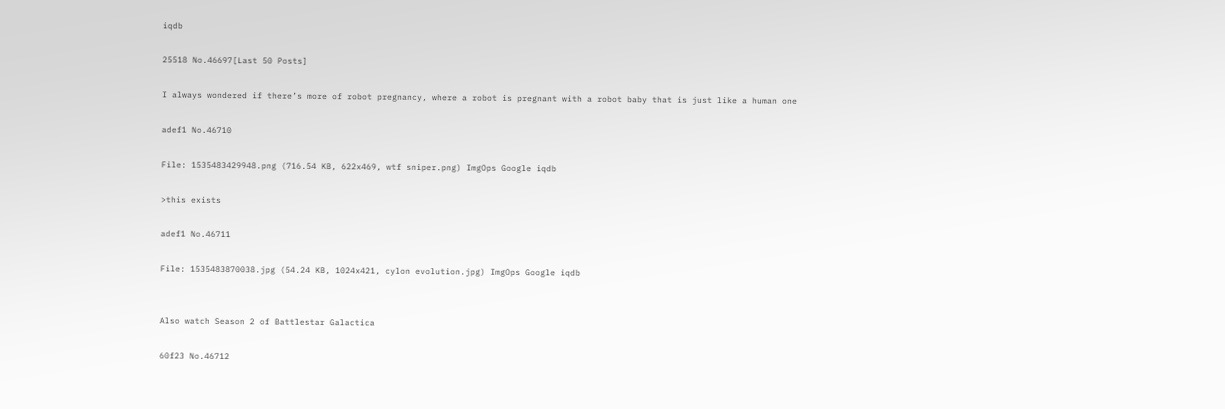iqdb

25518 No.46697[Last 50 Posts]

I always wondered if there’s more of robot pregnancy, where a robot is pregnant with a robot baby that is just like a human one

adef1 No.46710

File: 1535483429948.png (716.54 KB, 622x469, wtf sniper.png) ImgOps Google iqdb

>this exists

adef1 No.46711

File: 1535483870038.jpg (54.24 KB, 1024x421, cylon evolution.jpg) ImgOps Google iqdb


Also watch Season 2 of Battlestar Galactica

60f23 No.46712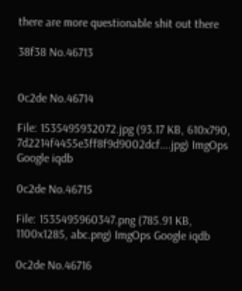there are more questionable shit out there

38f38 No.46713


0c2de No.46714

File: 1535495932072.jpg (93.17 KB, 610x790, 7d2214f4455e3ff8f9d9002dcf….jpg) ImgOps Google iqdb

0c2de No.46715

File: 1535495960347.png (785.91 KB, 1100x1285, abc.png) ImgOps Google iqdb

0c2de No.46716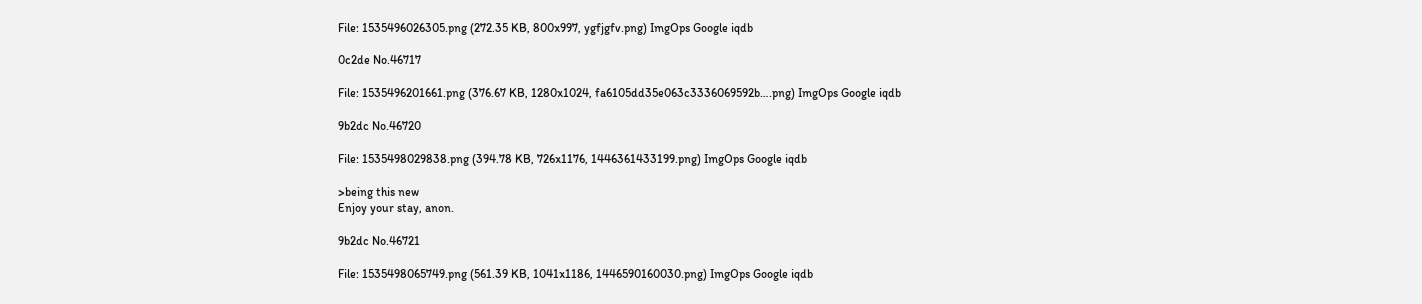File: 1535496026305.png (272.35 KB, 800x997, ygfjgfv.png) ImgOps Google iqdb

0c2de No.46717

File: 1535496201661.png (376.67 KB, 1280x1024, fa6105dd35e063c3336069592b….png) ImgOps Google iqdb

9b2dc No.46720

File: 1535498029838.png (394.78 KB, 726x1176, 1446361433199.png) ImgOps Google iqdb

>being this new
Enjoy your stay, anon.

9b2dc No.46721

File: 1535498065749.png (561.39 KB, 1041x1186, 1446590160030.png) ImgOps Google iqdb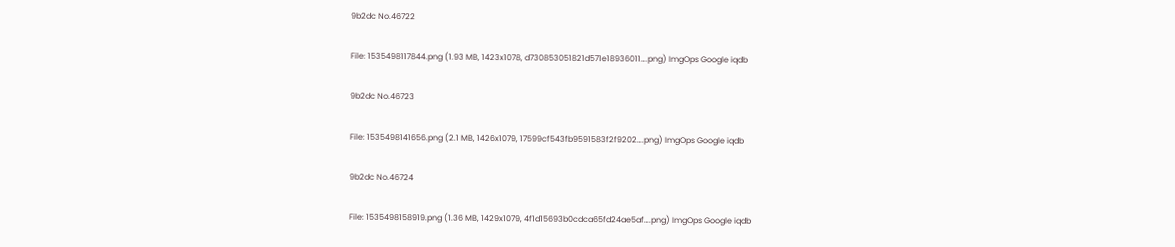9b2dc No.46722

File: 1535498117844.png (1.93 MB, 1423x1078, d730853051821d571e18936011….png) ImgOps Google iqdb

9b2dc No.46723

File: 1535498141656.png (2.1 MB, 1426x1079, 17599cf543fb9591583f2f9202….png) ImgOps Google iqdb

9b2dc No.46724

File: 1535498158919.png (1.36 MB, 1429x1079, 4f1d15693b0cdca65fd24ae5af….png) ImgOps Google iqdb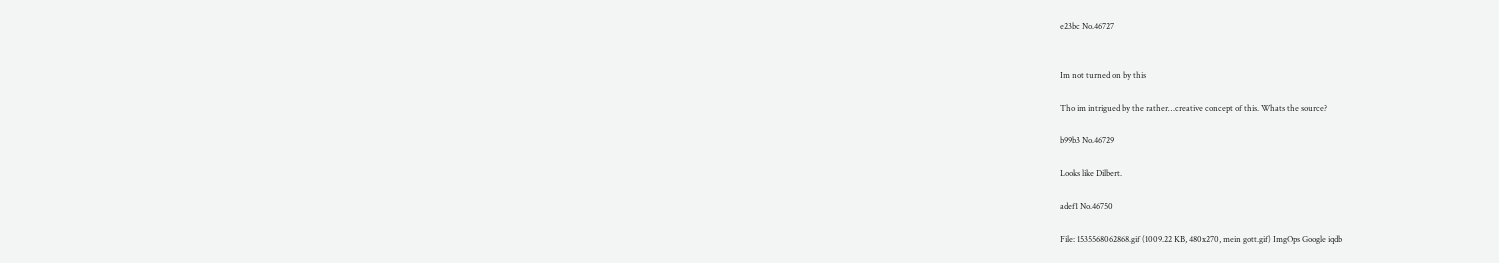e23bc No.46727


Im not turned on by this

Tho im intrigued by the rather…creative concept of this. Whats the source?

b99b3 No.46729

Looks like Dilbert.

adef1 No.46750

File: 1535568062868.gif (1009.22 KB, 480x270, mein gott.gif) ImgOps Google iqdb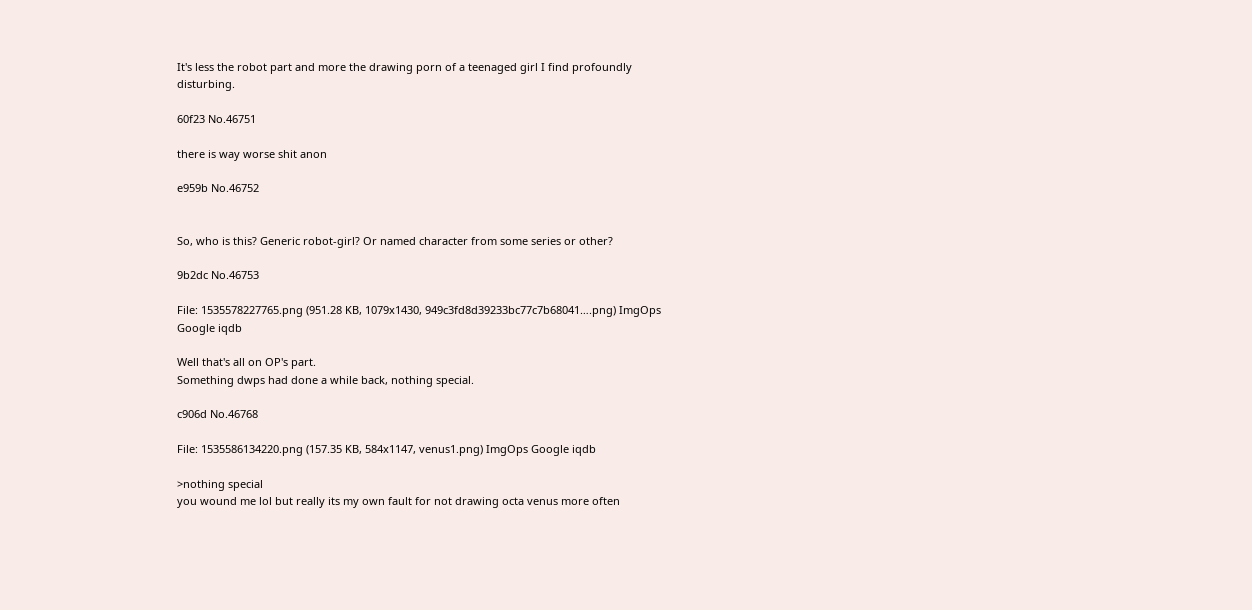It's less the robot part and more the drawing porn of a teenaged girl I find profoundly disturbing.

60f23 No.46751

there is way worse shit anon

e959b No.46752


So, who is this? Generic robot-girl? Or named character from some series or other?

9b2dc No.46753

File: 1535578227765.png (951.28 KB, 1079x1430, 949c3fd8d39233bc77c7b68041….png) ImgOps Google iqdb

Well that's all on OP's part.
Something dwps had done a while back, nothing special.

c906d No.46768

File: 1535586134220.png (157.35 KB, 584x1147, venus1.png) ImgOps Google iqdb

>nothing special
you wound me lol but really its my own fault for not drawing octa venus more often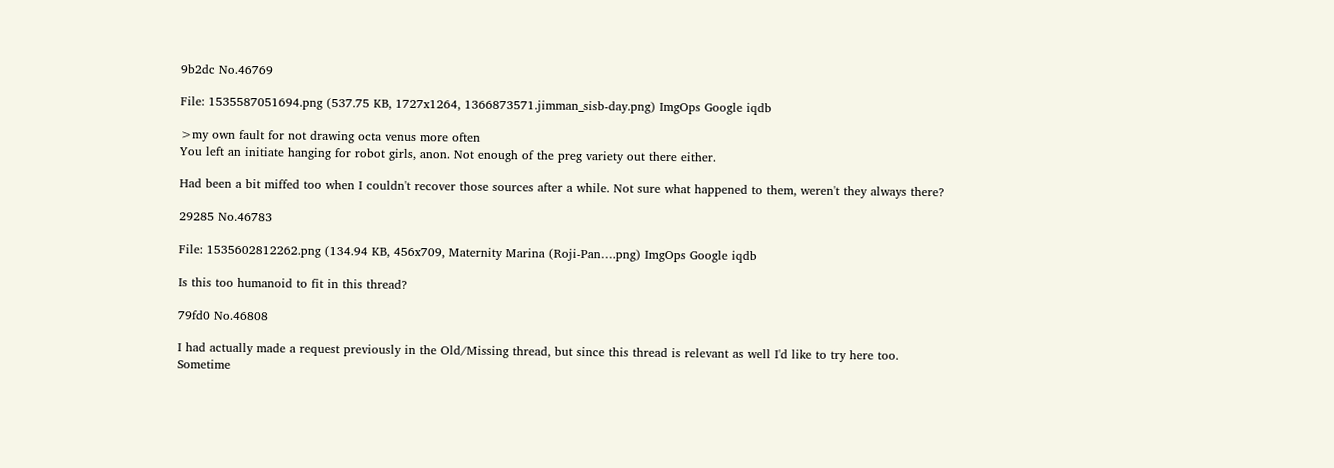9b2dc No.46769

File: 1535587051694.png (537.75 KB, 1727x1264, 1366873571.jimman_sisb-day.png) ImgOps Google iqdb

>my own fault for not drawing octa venus more often
You left an initiate hanging for robot girls, anon. Not enough of the preg variety out there either.

Had been a bit miffed too when I couldn't recover those sources after a while. Not sure what happened to them, weren't they always there?

29285 No.46783

File: 1535602812262.png (134.94 KB, 456x709, Maternity Marina (Roji-Pan….png) ImgOps Google iqdb

Is this too humanoid to fit in this thread?

79fd0 No.46808

I had actually made a request previously in the Old/Missing thread, but since this thread is relevant as well I'd like to try here too.
Sometime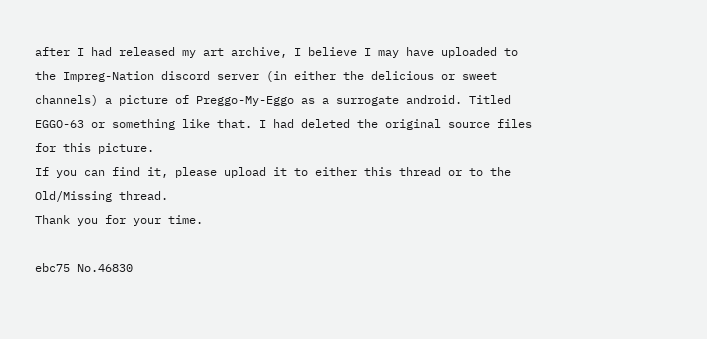after I had released my art archive, I believe I may have uploaded to the Impreg-Nation discord server (in either the delicious or sweet channels) a picture of Preggo-My-Eggo as a surrogate android. Titled EGGO-63 or something like that. I had deleted the original source files for this picture.
If you can find it, please upload it to either this thread or to the Old/Missing thread.
Thank you for your time.

ebc75 No.46830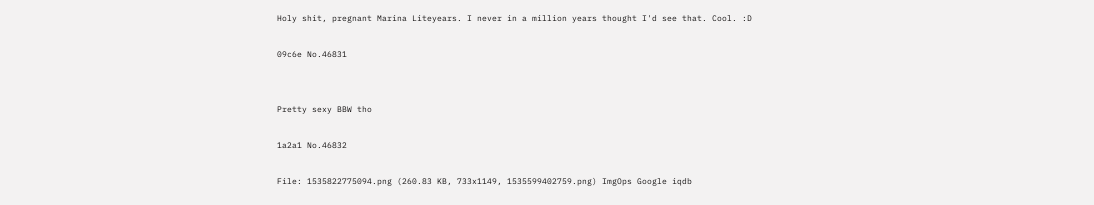Holy shit, pregnant Marina Liteyears. I never in a million years thought I'd see that. Cool. :D

09c6e No.46831


Pretty sexy BBW tho

1a2a1 No.46832

File: 1535822775094.png (260.83 KB, 733x1149, 1535599402759.png) ImgOps Google iqdb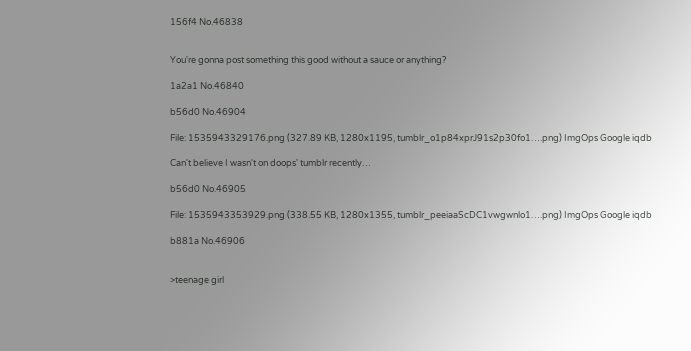156f4 No.46838


You're gonna post something this good without a sauce or anything?

1a2a1 No.46840

b56d0 No.46904

File: 1535943329176.png (327.89 KB, 1280x1195, tumblr_o1p84xprJ91s2p30fo1….png) ImgOps Google iqdb

Can't believe I wasn't on doops' tumblr recently…

b56d0 No.46905

File: 1535943353929.png (338.55 KB, 1280x1355, tumblr_peeiaaScDC1vwgwnlo1….png) ImgOps Google iqdb

b881a No.46906


>teenage girl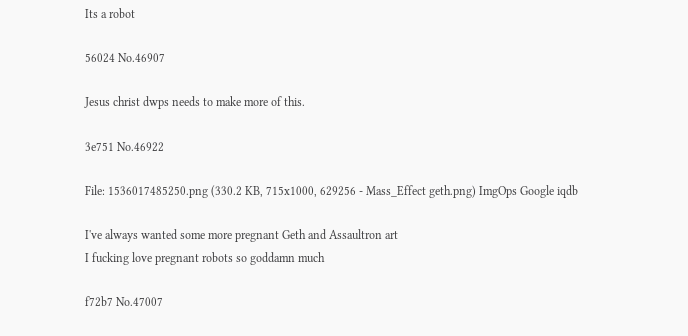Its a robot

56024 No.46907

Jesus christ dwps needs to make more of this.

3e751 No.46922

File: 1536017485250.png (330.2 KB, 715x1000, 629256 - Mass_Effect geth.png) ImgOps Google iqdb

I've always wanted some more pregnant Geth and Assaultron art
I fucking love pregnant robots so goddamn much

f72b7 No.47007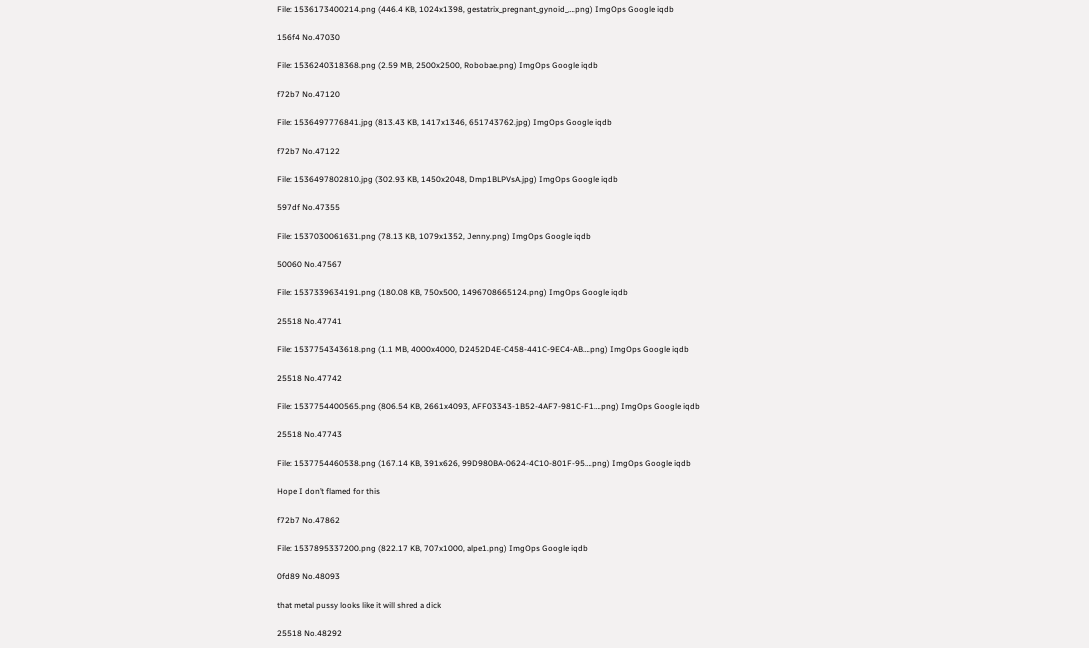File: 1536173400214.png (446.4 KB, 1024x1398, gestatrix_pregnant_gynoid_….png) ImgOps Google iqdb

156f4 No.47030

File: 1536240318368.png (2.59 MB, 2500x2500, Robobae.png) ImgOps Google iqdb

f72b7 No.47120

File: 1536497776841.jpg (813.43 KB, 1417x1346, 651743762.jpg) ImgOps Google iqdb

f72b7 No.47122

File: 1536497802810.jpg (302.93 KB, 1450x2048, Dmp1BLPVsA.jpg) ImgOps Google iqdb

597df No.47355

File: 1537030061631.png (78.13 KB, 1079x1352, Jenny.png) ImgOps Google iqdb

50060 No.47567

File: 1537339634191.png (180.08 KB, 750x500, 1496708665124.png) ImgOps Google iqdb

25518 No.47741

File: 1537754343618.png (1.1 MB, 4000x4000, D2452D4E-C458-441C-9EC4-AB….png) ImgOps Google iqdb

25518 No.47742

File: 1537754400565.png (806.54 KB, 2661x4093, AFF03343-1B52-4AF7-981C-F1….png) ImgOps Google iqdb

25518 No.47743

File: 1537754460538.png (167.14 KB, 391x626, 99D980BA-0624-4C10-801F-95….png) ImgOps Google iqdb

Hope I don’t flamed for this

f72b7 No.47862

File: 1537895337200.png (822.17 KB, 707x1000, alpe1.png) ImgOps Google iqdb

0fd89 No.48093

that metal pussy looks like it will shred a dick

25518 No.48292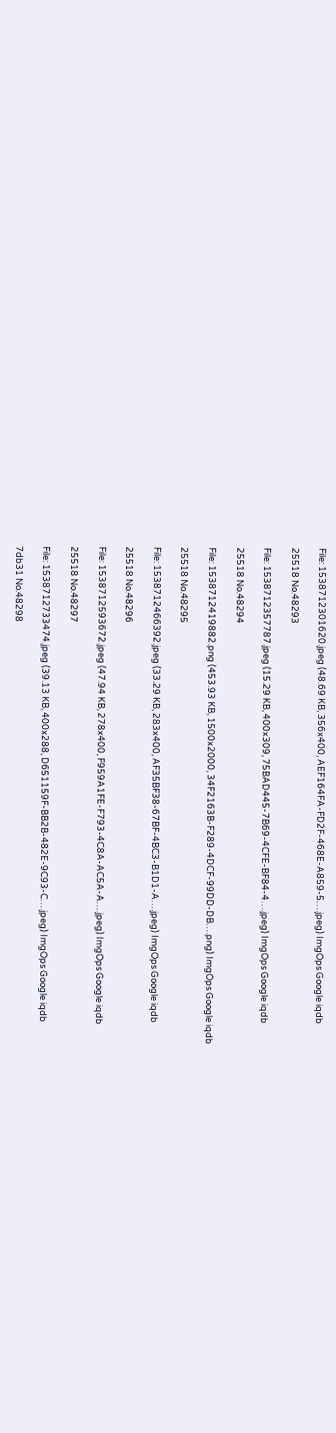File: 1538712301620.jpeg (48.69 KB, 356x400, AEF164FA-FD2F-468E-A859-5….jpeg) ImgOps Google iqdb

25518 No.48293

File: 1538712357787.jpeg (15.29 KB, 400x309, 75BAD445-7B69-4CFE-BF84-4….jpeg) ImgOps Google iqdb

25518 No.48294

File: 1538712419882.png (453.93 KB, 1500x2000, 34F2163B-F289-4DCF-99DD-DB….png) ImgOps Google iqdb

25518 No.48295

File: 1538712466392.jpeg (33.29 KB, 283x400, AF35BF38-67BF-4BC3-B1D1-A….jpeg) ImgOps Google iqdb

25518 No.48296

File: 1538712593672.jpeg (47.94 KB, 278x400, F959A1FE-F793-4C8A-AC5A-A….jpeg) ImgOps Google iqdb

25518 No.48297

File: 1538712733474.jpeg (39.13 KB, 400x288, D651159F-BB2B-482E-9C93-C….jpeg) ImgOps Google iqdb

7db31 No.48298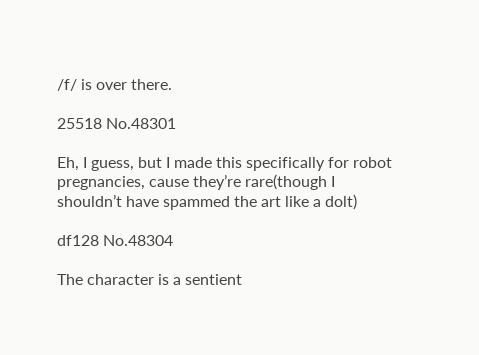/f/ is over there.

25518 No.48301

Eh, I guess, but I made this specifically for robot pregnancies, cause they’re rare(though I shouldn’t have spammed the art like a dolt)

df128 No.48304

The character is a sentient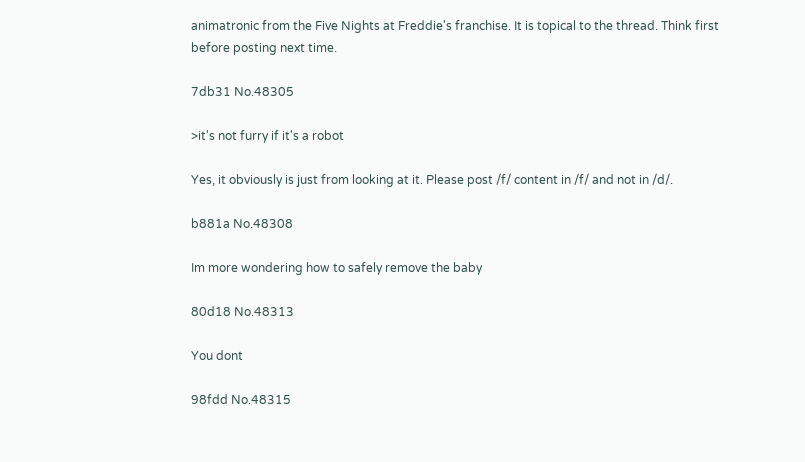animatronic from the Five Nights at Freddie's franchise. It is topical to the thread. Think first before posting next time.

7db31 No.48305

>it's not furry if it's a robot

Yes, it obviously is just from looking at it. Please post /f/ content in /f/ and not in /d/.

b881a No.48308

Im more wondering how to safely remove the baby

80d18 No.48313

You dont

98fdd No.48315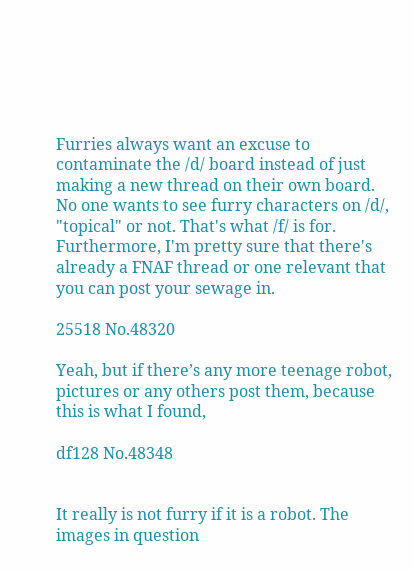Furries always want an excuse to contaminate the /d/ board instead of just making a new thread on their own board. No one wants to see furry characters on /d/, "topical" or not. That's what /f/ is for. Furthermore, I'm pretty sure that there's already a FNAF thread or one relevant that you can post your sewage in.

25518 No.48320

Yeah, but if there’s any more teenage robot, pictures or any others post them, because this is what I found,

df128 No.48348


It really is not furry if it is a robot. The images in question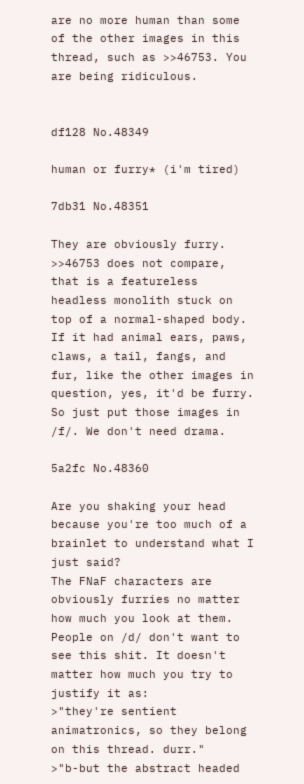are no more human than some of the other images in this thread, such as >>46753. You are being ridiculous.


df128 No.48349

human or furry* (i'm tired)

7db31 No.48351

They are obviously furry. >>46753 does not compare, that is a featureless headless monolith stuck on top of a normal-shaped body. If it had animal ears, paws, claws, a tail, fangs, and fur, like the other images in question, yes, it'd be furry. So just put those images in /f/. We don't need drama.

5a2fc No.48360

Are you shaking your head because you're too much of a brainlet to understand what I just said?
The FNaF characters are obviously furries no matter how much you look at them. People on /d/ don't want to see this shit. It doesn't matter how much you try to justify it as:
>"they're sentient animatronics, so they belong on this thread. durr."
>"b-but the abstract headed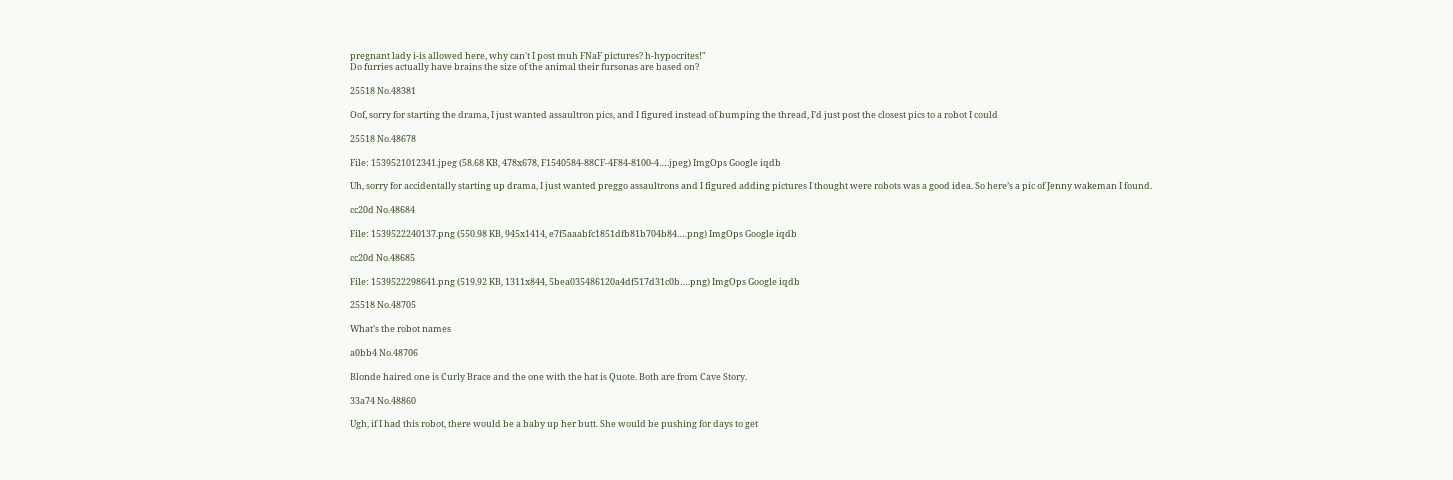pregnant lady i-is allowed here, why can't I post muh FNaF pictures? h-hypocrites!"
Do furries actually have brains the size of the animal their fursonas are based on?

25518 No.48381

Oof, sorry for starting the drama, I just wanted assaultron pics, and I figured instead of bumping the thread, I’d just post the closest pics to a robot I could

25518 No.48678

File: 1539521012341.jpeg (58.68 KB, 478x678, F1540584-88CF-4F84-8100-4….jpeg) ImgOps Google iqdb

Uh, sorry for accidentally starting up drama, I just wanted preggo assaultrons and I figured adding pictures I thought were robots was a good idea. So here’s a pic of Jenny wakeman I found.

cc20d No.48684

File: 1539522240137.png (550.98 KB, 945x1414, e7f5aaabfc1851dfb81b704b84….png) ImgOps Google iqdb

cc20d No.48685

File: 1539522298641.png (519.92 KB, 1311x844, 5bea035486120a4df517d31c0b….png) ImgOps Google iqdb

25518 No.48705

What’s the robot names

a0bb4 No.48706

Blonde haired one is Curly Brace and the one with the hat is Quote. Both are from Cave Story.

33a74 No.48860

Ugh, if I had this robot, there would be a baby up her butt. She would be pushing for days to get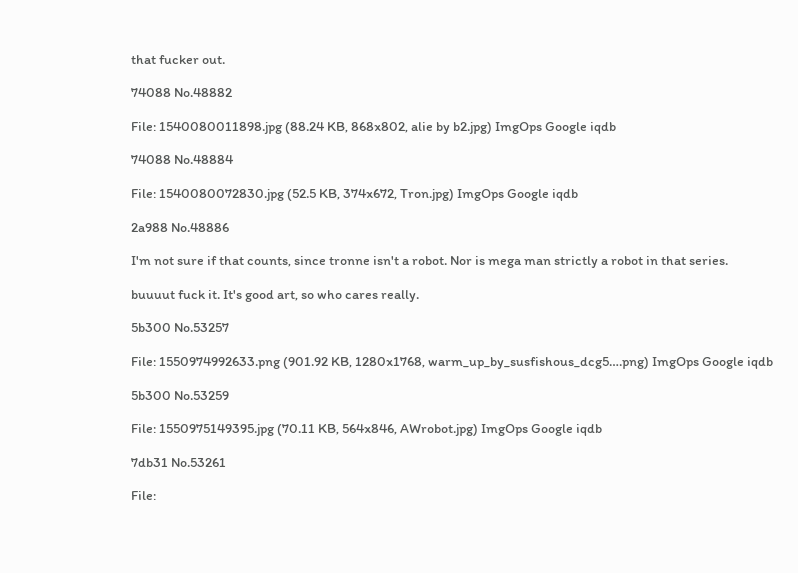that fucker out.

74088 No.48882

File: 1540080011898.jpg (88.24 KB, 868x802, alie by b2.jpg) ImgOps Google iqdb

74088 No.48884

File: 1540080072830.jpg (52.5 KB, 374x672, Tron.jpg) ImgOps Google iqdb

2a988 No.48886

I'm not sure if that counts, since tronne isn't a robot. Nor is mega man strictly a robot in that series.

buuuut fuck it. It's good art, so who cares really.

5b300 No.53257

File: 1550974992633.png (901.92 KB, 1280x1768, warm_up_by_susfishous_dcg5….png) ImgOps Google iqdb

5b300 No.53259

File: 1550975149395.jpg (70.11 KB, 564x846, AWrobot.jpg) ImgOps Google iqdb

7db31 No.53261

File: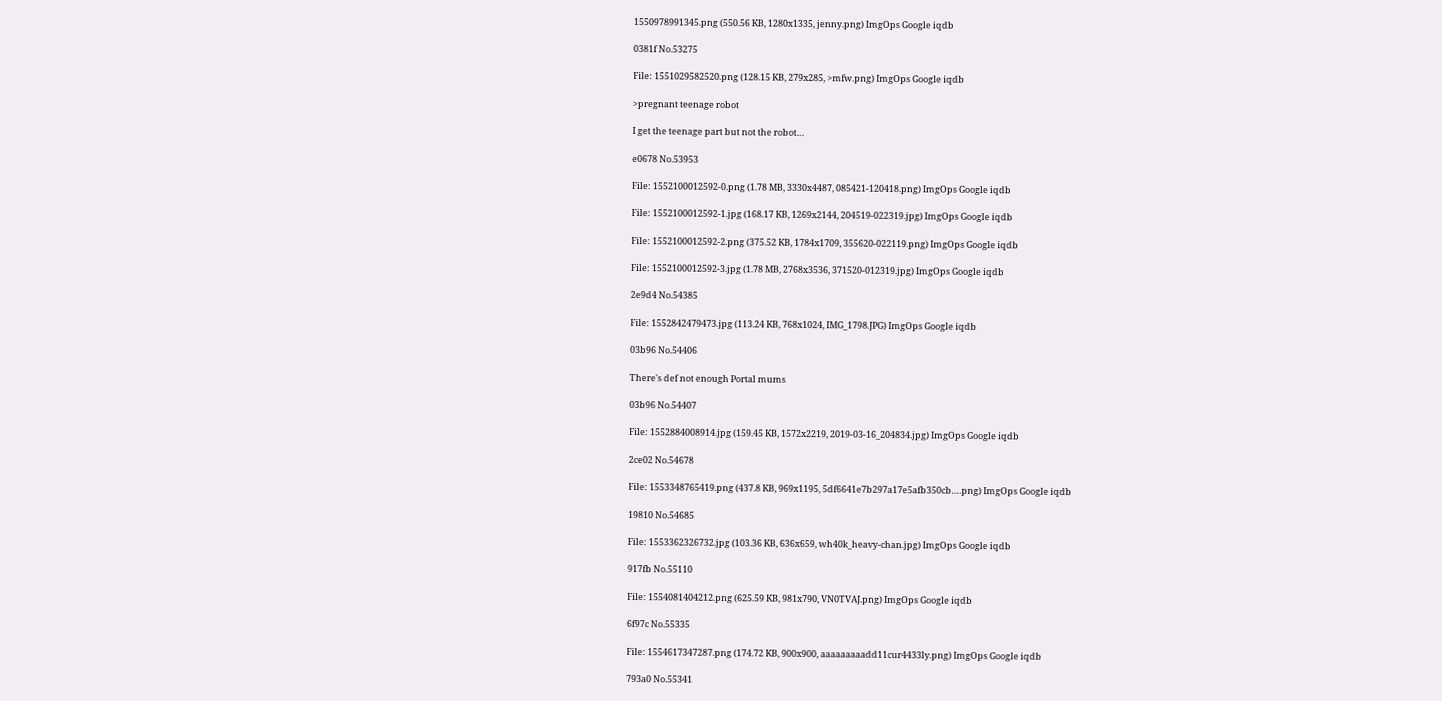1550978991345.png (550.56 KB, 1280x1335, jenny.png) ImgOps Google iqdb

0381f No.53275

File: 1551029582520.png (128.15 KB, 279x285, >mfw.png) ImgOps Google iqdb

>pregnant teenage robot

I get the teenage part but not the robot…

e0678 No.53953

File: 1552100012592-0.png (1.78 MB, 3330x4487, 085421-120418.png) ImgOps Google iqdb

File: 1552100012592-1.jpg (168.17 KB, 1269x2144, 204519-022319.jpg) ImgOps Google iqdb

File: 1552100012592-2.png (375.52 KB, 1784x1709, 355620-022119.png) ImgOps Google iqdb

File: 1552100012592-3.jpg (1.78 MB, 2768x3536, 371520-012319.jpg) ImgOps Google iqdb

2e9d4 No.54385

File: 1552842479473.jpg (113.24 KB, 768x1024, IMG_1798.JPG) ImgOps Google iqdb

03b96 No.54406

There's def not enough Portal mums

03b96 No.54407

File: 1552884008914.jpg (159.45 KB, 1572x2219, 2019-03-16_204834.jpg) ImgOps Google iqdb

2ce02 No.54678

File: 1553348765419.png (437.8 KB, 969x1195, 5df6641e7b297a17e5afb350cb….png) ImgOps Google iqdb

19810 No.54685

File: 1553362326732.jpg (103.36 KB, 636x659, wh40k_heavy-chan.jpg) ImgOps Google iqdb

917fb No.55110

File: 1554081404212.png (625.59 KB, 981x790, VN0TVAJ.png) ImgOps Google iqdb

6f97c No.55335

File: 1554617347287.png (174.72 KB, 900x900, aaaaaaaaadd11cur4433ly.png) ImgOps Google iqdb

793a0 No.55341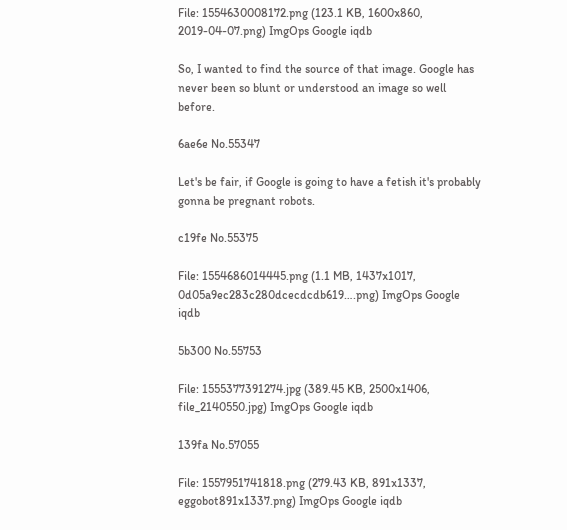File: 1554630008172.png (123.1 KB, 1600x860, 2019-04-07.png) ImgOps Google iqdb

So, I wanted to find the source of that image. Google has never been so blunt or understood an image so well before.

6ae6e No.55347

Let's be fair, if Google is going to have a fetish it's probably gonna be pregnant robots.

c19fe No.55375

File: 1554686014445.png (1.1 MB, 1437x1017, 0d05a9ec283c280dcecdcdb619….png) ImgOps Google iqdb

5b300 No.55753

File: 1555377391274.jpg (389.45 KB, 2500x1406, file_2140550.jpg) ImgOps Google iqdb

139fa No.57055

File: 1557951741818.png (279.43 KB, 891x1337, eggobot891x1337.png) ImgOps Google iqdb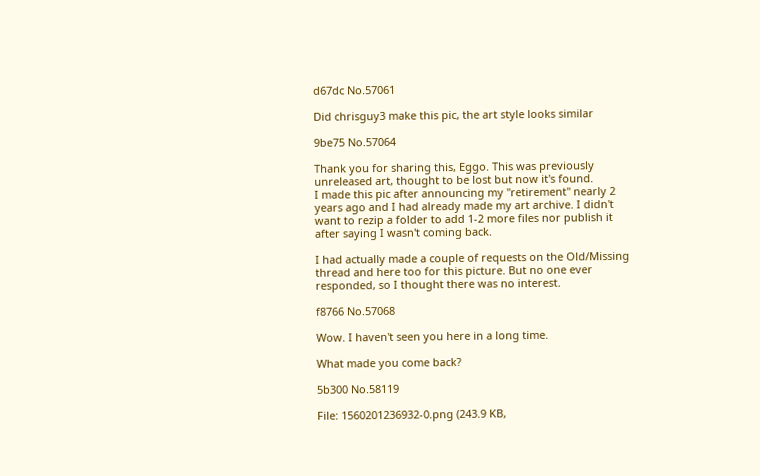d67dc No.57061

Did chrisguy3 make this pic, the art style looks similar

9be75 No.57064

Thank you for sharing this, Eggo. This was previously unreleased art, thought to be lost but now it's found.
I made this pic after announcing my "retirement" nearly 2 years ago and I had already made my art archive. I didn't want to rezip a folder to add 1-2 more files nor publish it after saying I wasn't coming back.

I had actually made a couple of requests on the Old/Missing thread and here too for this picture. But no one ever responded, so I thought there was no interest.

f8766 No.57068

Wow. I haven't seen you here in a long time.

What made you come back?

5b300 No.58119

File: 1560201236932-0.png (243.9 KB,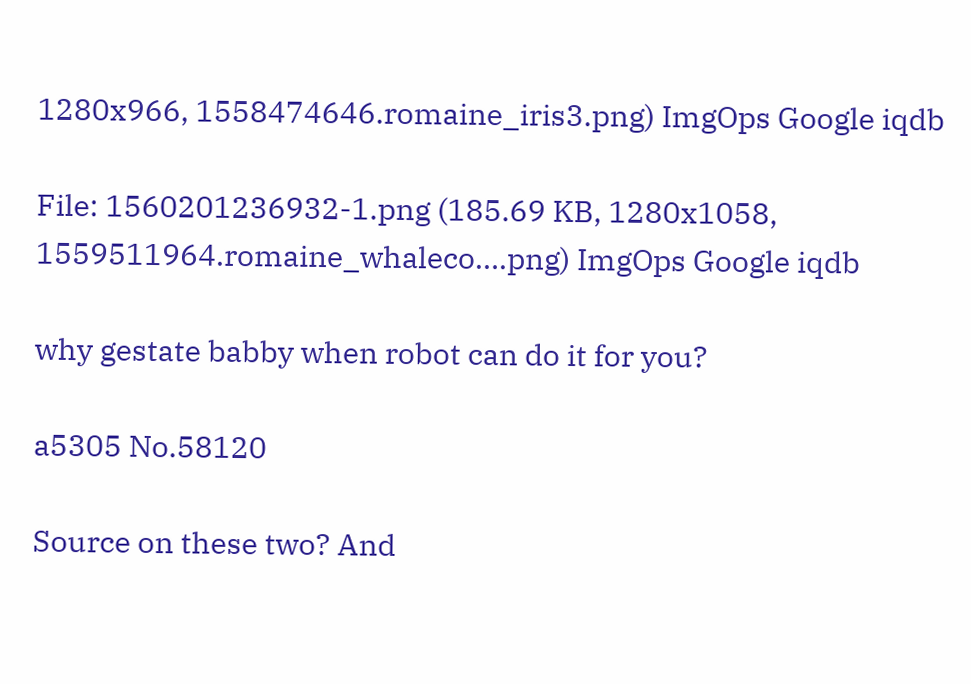1280x966, 1558474646.romaine_iris3.png) ImgOps Google iqdb

File: 1560201236932-1.png (185.69 KB, 1280x1058, 1559511964.romaine_whaleco….png) ImgOps Google iqdb

why gestate babby when robot can do it for you?

a5305 No.58120

Source on these two? And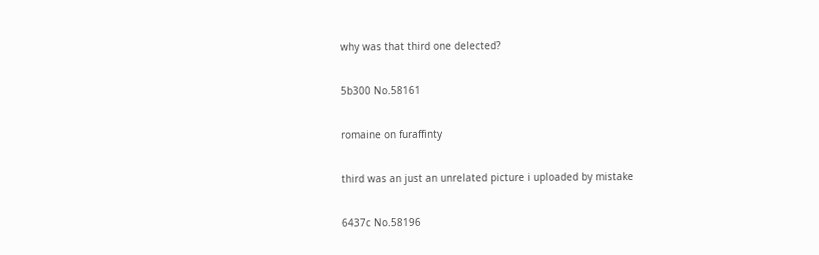why was that third one delected?

5b300 No.58161

romaine on furaffinty

third was an just an unrelated picture i uploaded by mistake

6437c No.58196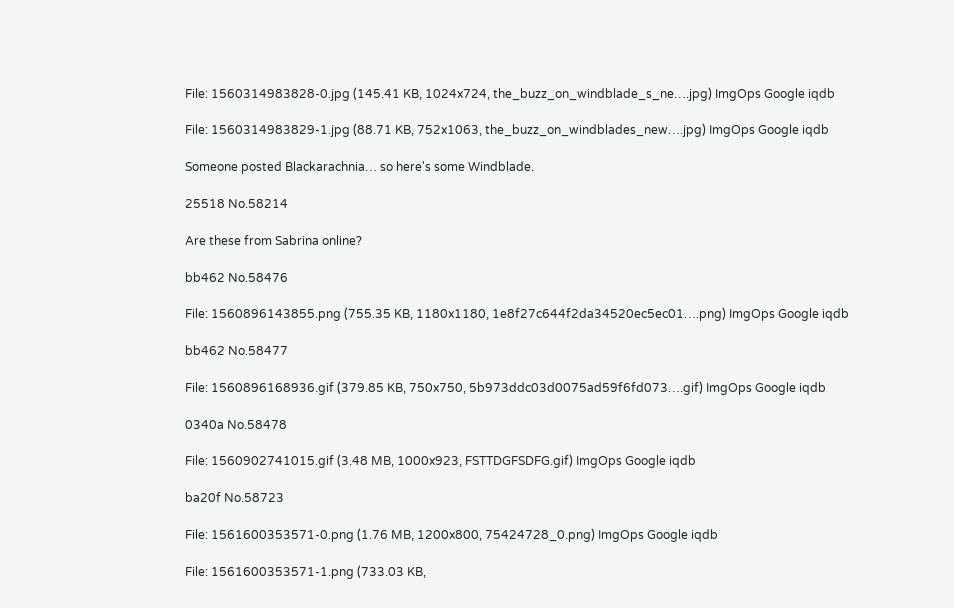File: 1560314983828-0.jpg (145.41 KB, 1024x724, the_buzz_on_windblade_s_ne….jpg) ImgOps Google iqdb

File: 1560314983829-1.jpg (88.71 KB, 752x1063, the_buzz_on_windblades_new….jpg) ImgOps Google iqdb

Someone posted Blackarachnia… so here's some Windblade.

25518 No.58214

Are these from Sabrina online?

bb462 No.58476

File: 1560896143855.png (755.35 KB, 1180x1180, 1e8f27c644f2da34520ec5ec01….png) ImgOps Google iqdb

bb462 No.58477

File: 1560896168936.gif (379.85 KB, 750x750, 5b973ddc03d0075ad59f6fd073….gif) ImgOps Google iqdb

0340a No.58478

File: 1560902741015.gif (3.48 MB, 1000x923, FSTTDGFSDFG.gif) ImgOps Google iqdb

ba20f No.58723

File: 1561600353571-0.png (1.76 MB, 1200x800, 75424728_0.png) ImgOps Google iqdb

File: 1561600353571-1.png (733.03 KB,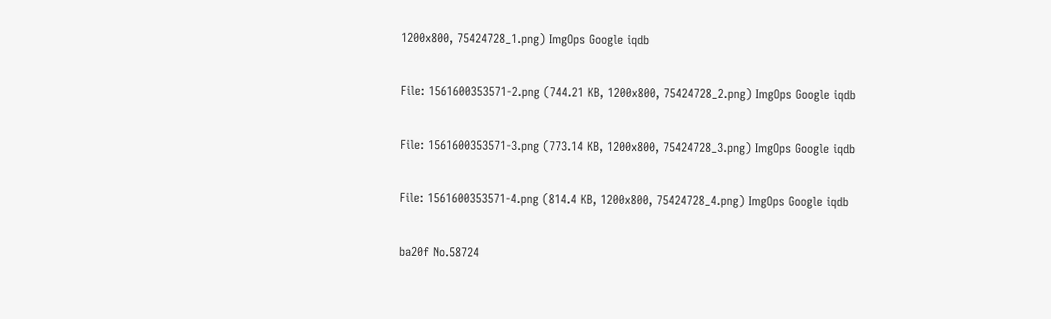1200x800, 75424728_1.png) ImgOps Google iqdb

File: 1561600353571-2.png (744.21 KB, 1200x800, 75424728_2.png) ImgOps Google iqdb

File: 1561600353571-3.png (773.14 KB, 1200x800, 75424728_3.png) ImgOps Google iqdb

File: 1561600353571-4.png (814.4 KB, 1200x800, 75424728_4.png) ImgOps Google iqdb

ba20f No.58724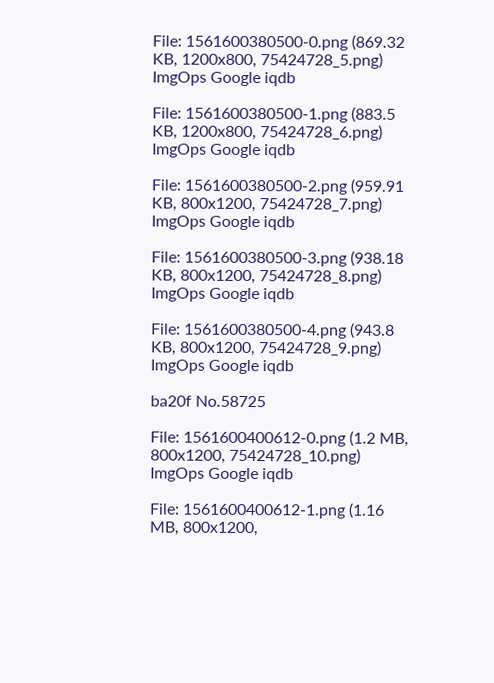File: 1561600380500-0.png (869.32 KB, 1200x800, 75424728_5.png) ImgOps Google iqdb

File: 1561600380500-1.png (883.5 KB, 1200x800, 75424728_6.png) ImgOps Google iqdb

File: 1561600380500-2.png (959.91 KB, 800x1200, 75424728_7.png) ImgOps Google iqdb

File: 1561600380500-3.png (938.18 KB, 800x1200, 75424728_8.png) ImgOps Google iqdb

File: 1561600380500-4.png (943.8 KB, 800x1200, 75424728_9.png) ImgOps Google iqdb

ba20f No.58725

File: 1561600400612-0.png (1.2 MB, 800x1200, 75424728_10.png) ImgOps Google iqdb

File: 1561600400612-1.png (1.16 MB, 800x1200,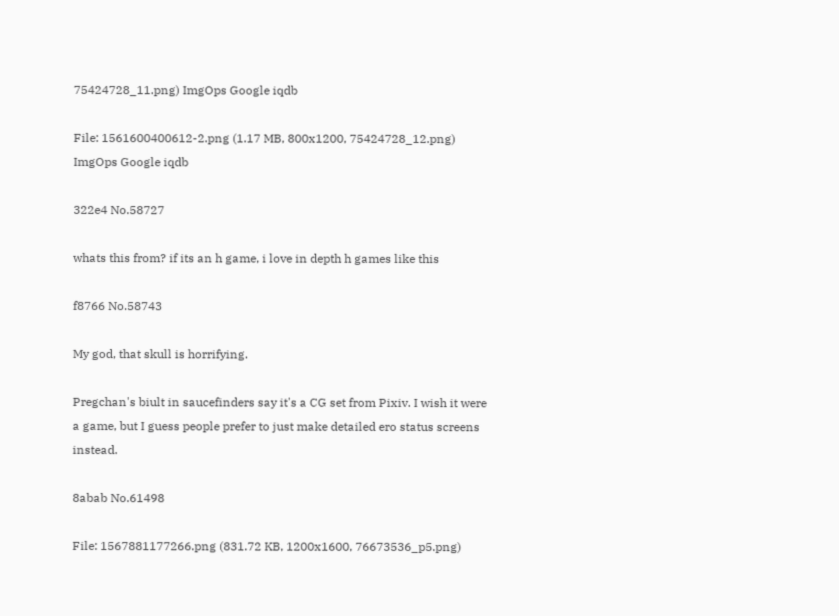75424728_11.png) ImgOps Google iqdb

File: 1561600400612-2.png (1.17 MB, 800x1200, 75424728_12.png) ImgOps Google iqdb

322e4 No.58727

whats this from? if its an h game, i love in depth h games like this

f8766 No.58743

My god, that skull is horrifying.

Pregchan's biult in saucefinders say it's a CG set from Pixiv. I wish it were a game, but I guess people prefer to just make detailed ero status screens instead.

8abab No.61498

File: 1567881177266.png (831.72 KB, 1200x1600, 76673536_p5.png)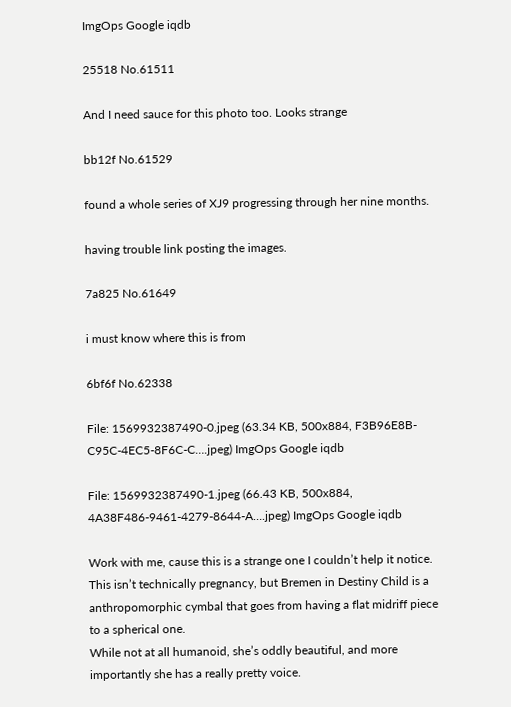ImgOps Google iqdb

25518 No.61511

And I need sauce for this photo too. Looks strange

bb12f No.61529

found a whole series of XJ9 progressing through her nine months.

having trouble link posting the images.

7a825 No.61649

i must know where this is from

6bf6f No.62338

File: 1569932387490-0.jpeg (63.34 KB, 500x884, F3B96E8B-C95C-4EC5-8F6C-C….jpeg) ImgOps Google iqdb

File: 1569932387490-1.jpeg (66.43 KB, 500x884, 4A38F486-9461-4279-8644-A….jpeg) ImgOps Google iqdb

Work with me, cause this is a strange one I couldn’t help it notice.
This isn’t technically pregnancy, but Bremen in Destiny Child is a anthropomorphic cymbal that goes from having a flat midriff piece to a spherical one.
While not at all humanoid, she’s oddly beautiful, and more importantly she has a really pretty voice.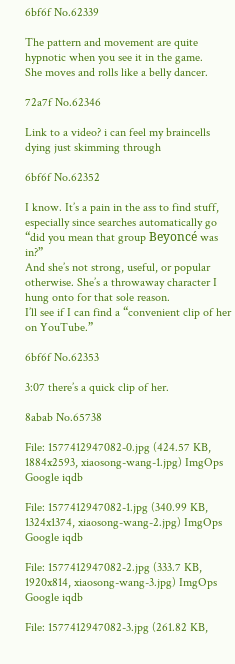6bf6f No.62339

The pattern and movement are quite hypnotic when you see it in the game.
She moves and rolls like a belly dancer.

72a7f No.62346

Link to a video? i can feel my braincells dying just skimming through

6bf6f No.62352

I know. It’s a pain in the ass to find stuff, especially since searches automatically go “did you mean that group Beyoncé was in?”
And she’s not strong, useful, or popular otherwise. She’s a throwaway character I hung onto for that sole reason.
I’ll see if I can find a “convenient clip of her on YouTube.”

6bf6f No.62353

3:07 there’s a quick clip of her.

8abab No.65738

File: 1577412947082-0.jpg (424.57 KB, 1884x2593, xiaosong-wang-1.jpg) ImgOps Google iqdb

File: 1577412947082-1.jpg (340.99 KB, 1324x1374, xiaosong-wang-2.jpg) ImgOps Google iqdb

File: 1577412947082-2.jpg (333.7 KB, 1920x814, xiaosong-wang-3.jpg) ImgOps Google iqdb

File: 1577412947082-3.jpg (261.82 KB,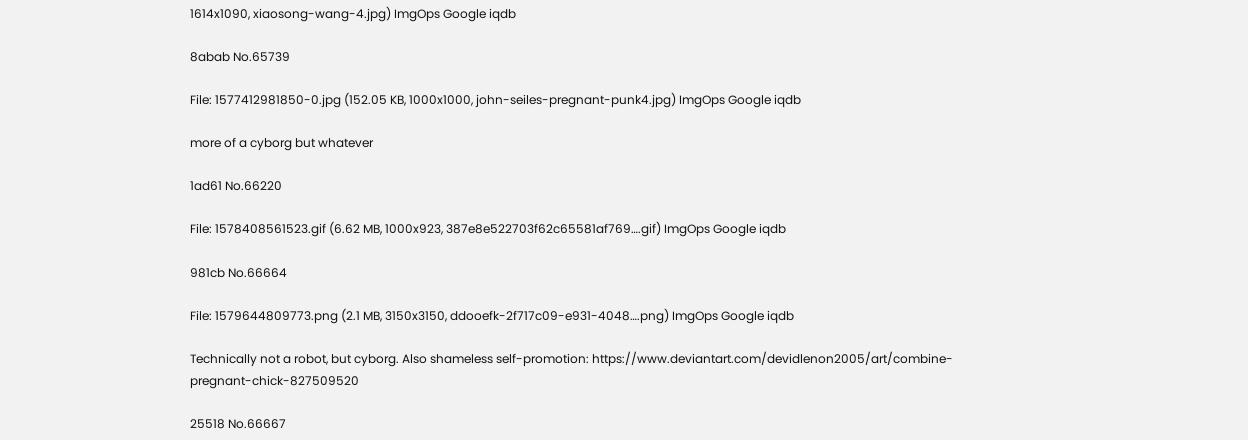1614x1090, xiaosong-wang-4.jpg) ImgOps Google iqdb

8abab No.65739

File: 1577412981850-0.jpg (152.05 KB, 1000x1000, john-seiles-pregnant-punk4.jpg) ImgOps Google iqdb

more of a cyborg but whatever

1ad61 No.66220

File: 1578408561523.gif (6.62 MB, 1000x923, 387e8e522703f62c65581af769….gif) ImgOps Google iqdb

981cb No.66664

File: 1579644809773.png (2.1 MB, 3150x3150, ddooefk-2f717c09-e931-4048….png) ImgOps Google iqdb

Technically not a robot, but cyborg. Also shameless self-promotion: https://www.deviantart.com/devidlenon2005/art/combine-pregnant-chick-827509520

25518 No.66667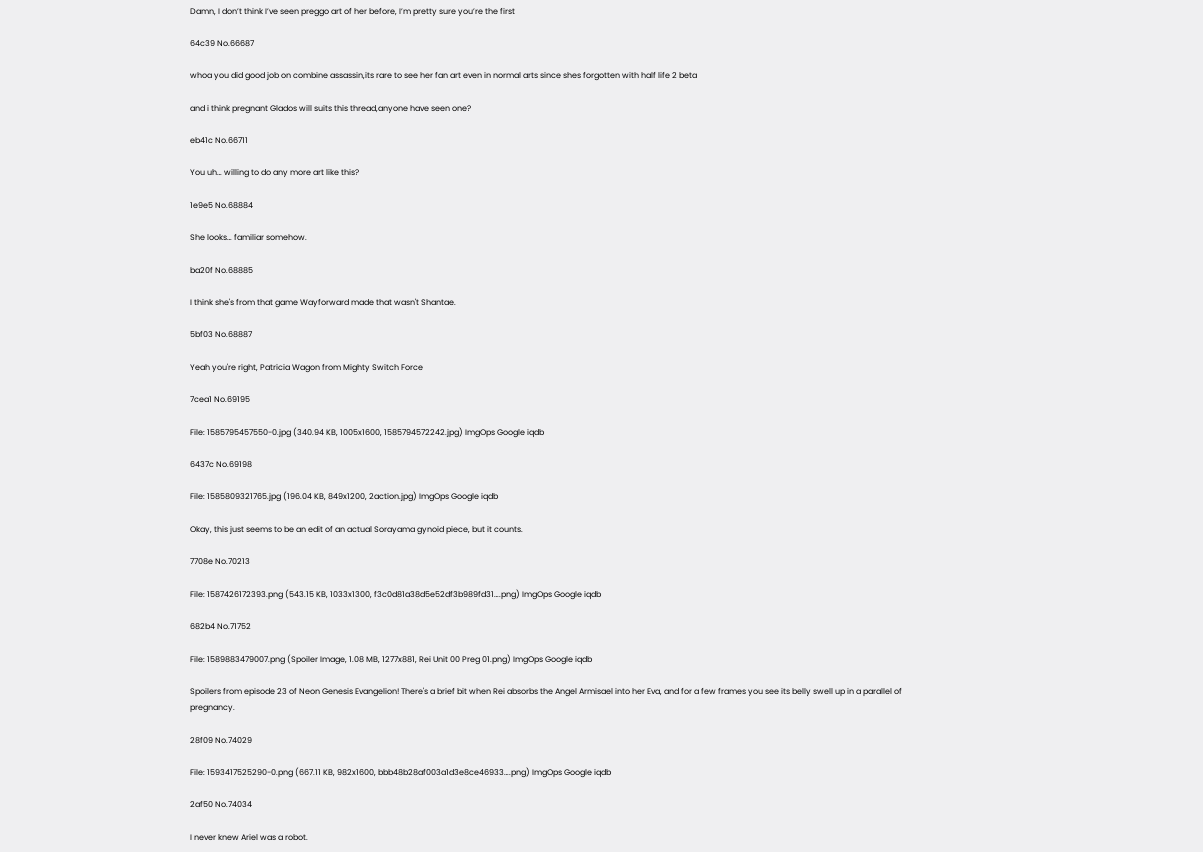Damn, I don’t think I’ve seen preggo art of her before, I’m pretty sure you’re the first

64c39 No.66687

whoa you did good job on combine assassin,its rare to see her fan art even in normal arts since shes forgotten with half life 2 beta

and i think pregnant Glados will suits this thread,anyone have seen one?

eb41c No.66711

You uh… willing to do any more art like this?

1e9e5 No.68884

She looks… familiar somehow.

ba20f No.68885

I think she's from that game Wayforward made that wasn't Shantae.

5bf03 No.68887

Yeah you're right, Patricia Wagon from Mighty Switch Force

7cea1 No.69195

File: 1585795457550-0.jpg (340.94 KB, 1005x1600, 1585794572242.jpg) ImgOps Google iqdb

6437c No.69198

File: 1585809321765.jpg (196.04 KB, 849x1200, 2action.jpg) ImgOps Google iqdb

Okay, this just seems to be an edit of an actual Sorayama gynoid piece, but it counts.

7708e No.70213

File: 1587426172393.png (543.15 KB, 1033x1300, f3c0d81a38d5e52df3b989fd31….png) ImgOps Google iqdb

682b4 No.71752

File: 1589883479007.png (Spoiler Image, 1.08 MB, 1277x881, Rei Unit 00 Preg 01.png) ImgOps Google iqdb

Spoilers from episode 23 of Neon Genesis Evangelion! There's a brief bit when Rei absorbs the Angel Armisael into her Eva, and for a few frames you see its belly swell up in a parallel of pregnancy.

28f09 No.74029

File: 1593417525290-0.png (667.11 KB, 982x1600, bbb48b28af003a1d3e8ce46933….png) ImgOps Google iqdb

2af50 No.74034

I never knew Ariel was a robot.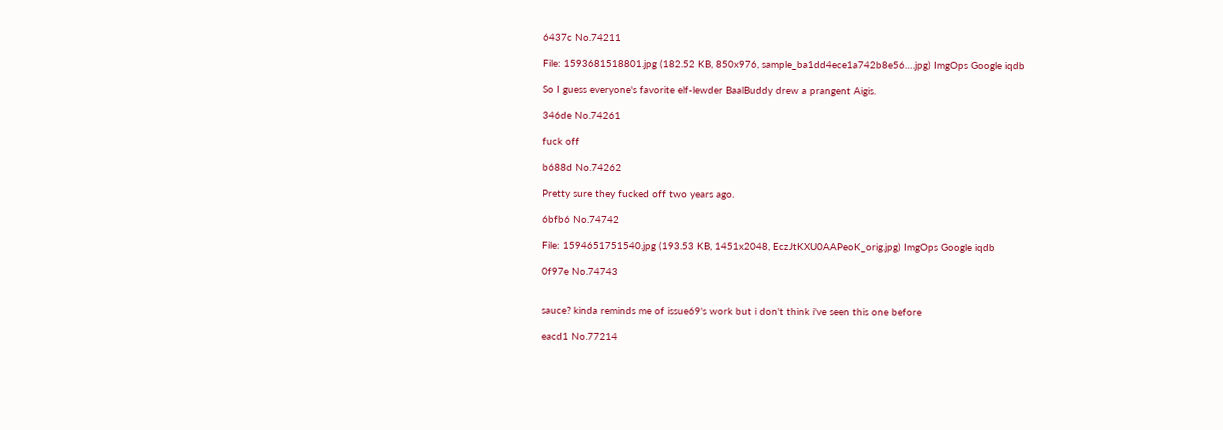6437c No.74211

File: 1593681518801.jpg (182.52 KB, 850x976, sample_ba1dd4ece1a742b8e56….jpg) ImgOps Google iqdb

So I guess everyone's favorite elf-lewder BaalBuddy drew a prangent Aigis.

346de No.74261

fuck off

b688d No.74262

Pretty sure they fucked off two years ago.

6bfb6 No.74742

File: 1594651751540.jpg (193.53 KB, 1451x2048, EczJtKXU0AAPeoK_orig.jpg) ImgOps Google iqdb

0f97e No.74743


sauce? kinda reminds me of issue69's work but i don't think i've seen this one before

eacd1 No.77214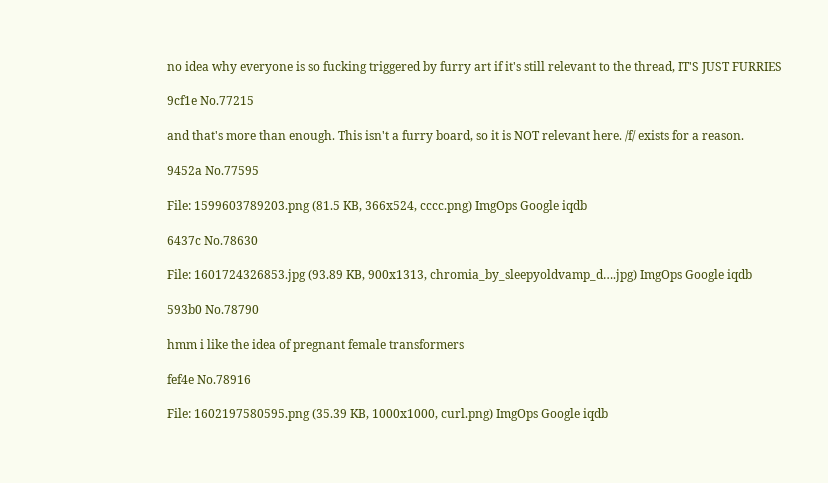no idea why everyone is so fucking triggered by furry art if it's still relevant to the thread, IT'S JUST FURRIES

9cf1e No.77215

and that's more than enough. This isn't a furry board, so it is NOT relevant here. /f/ exists for a reason.

9452a No.77595

File: 1599603789203.png (81.5 KB, 366x524, cccc.png) ImgOps Google iqdb

6437c No.78630

File: 1601724326853.jpg (93.89 KB, 900x1313, chromia_by_sleepyoldvamp_d….jpg) ImgOps Google iqdb

593b0 No.78790

hmm i like the idea of pregnant female transformers

fef4e No.78916

File: 1602197580595.png (35.39 KB, 1000x1000, curl.png) ImgOps Google iqdb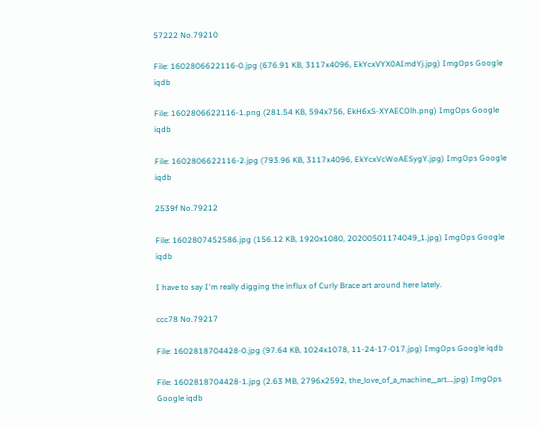57222 No.79210

File: 1602806622116-0.jpg (676.91 KB, 3117x4096, EkYcxVYX0AImdYj.jpg) ImgOps Google iqdb

File: 1602806622116-1.png (281.54 KB, 594x756, EkH6xS-XYAECOlh.png) ImgOps Google iqdb

File: 1602806622116-2.jpg (793.96 KB, 3117x4096, EkYcxVcWoAESygY.jpg) ImgOps Google iqdb

2539f No.79212

File: 1602807452586.jpg (156.12 KB, 1920x1080, 20200501174049_1.jpg) ImgOps Google iqdb

I have to say I'm really digging the influx of Curly Brace art around here lately.

ccc78 No.79217

File: 1602818704428-0.jpg (97.64 KB, 1024x1078, 11-24-17-017.jpg) ImgOps Google iqdb

File: 1602818704428-1.jpg (2.63 MB, 2796x2592, the_love_of_a_machine__art….jpg) ImgOps Google iqdb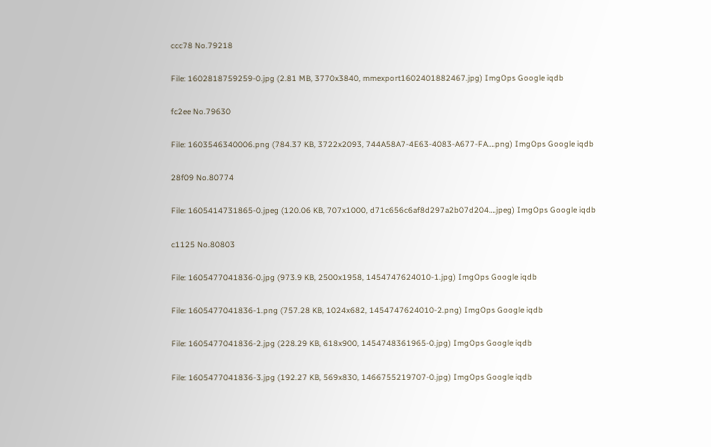ccc78 No.79218

File: 1602818759259-0.jpg (2.81 MB, 3770x3840, mmexport1602401882467.jpg) ImgOps Google iqdb

fc2ee No.79630

File: 1603546340006.png (784.37 KB, 3722x2093, 744A58A7-4E63-4083-A677-FA….png) ImgOps Google iqdb

28f09 No.80774

File: 1605414731865-0.jpeg (120.06 KB, 707x1000, d71c656c6af8d297a2b07d204….jpeg) ImgOps Google iqdb

c1125 No.80803

File: 1605477041836-0.jpg (973.9 KB, 2500x1958, 1454747624010-1.jpg) ImgOps Google iqdb

File: 1605477041836-1.png (757.28 KB, 1024x682, 1454747624010-2.png) ImgOps Google iqdb

File: 1605477041836-2.jpg (228.29 KB, 618x900, 1454748361965-0.jpg) ImgOps Google iqdb

File: 1605477041836-3.jpg (192.27 KB, 569x830, 1466755219707-0.jpg) ImgOps Google iqdb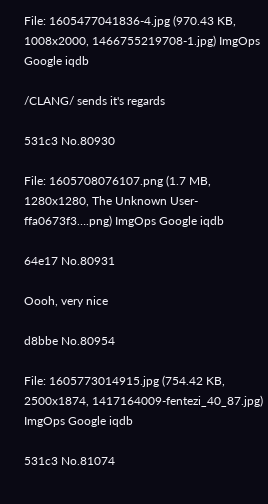File: 1605477041836-4.jpg (970.43 KB, 1008x2000, 1466755219708-1.jpg) ImgOps Google iqdb

/CLANG/ sends it's regards

531c3 No.80930

File: 1605708076107.png (1.7 MB, 1280x1280, The Unknown User-ffa0673f3….png) ImgOps Google iqdb

64e17 No.80931

Oooh, very nice

d8bbe No.80954

File: 1605773014915.jpg (754.42 KB, 2500x1874, 1417164009-fentezi_40_87.jpg) ImgOps Google iqdb

531c3 No.81074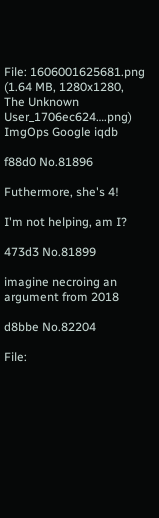File: 1606001625681.png (1.64 MB, 1280x1280, The Unknown User_1706ec624….png) ImgOps Google iqdb

f88d0 No.81896

Futhermore, she's 4!

I'm not helping, am I?

473d3 No.81899

imagine necroing an argument from 2018

d8bbe No.82204

File: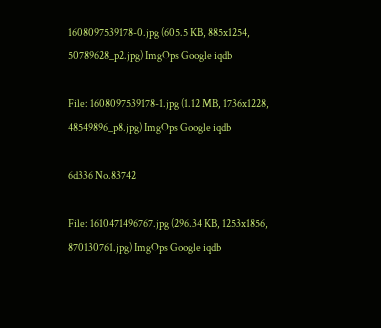1608097539178-0.jpg (605.5 KB, 885x1254, 50789628_p2.jpg) ImgOps Google iqdb

File: 1608097539178-1.jpg (1.12 MB, 1736x1228, 48549896_p8.jpg) ImgOps Google iqdb

6d336 No.83742

File: 1610471496767.jpg (296.34 KB, 1253x1856, 870130761.jpg) ImgOps Google iqdb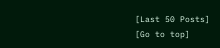[Last 50 Posts]
[Go to top]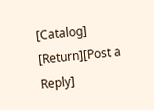[Catalog] [Return][Post a Reply]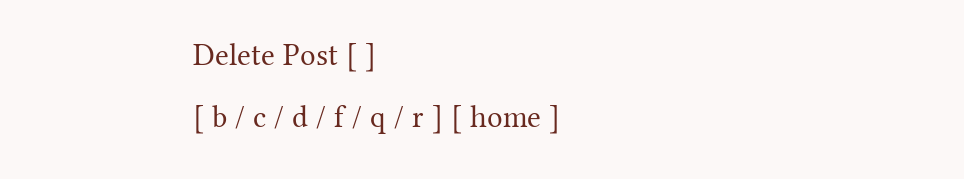Delete Post [ ]
[ b / c / d / f / q / r ] [ home ]